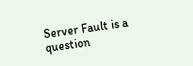Server Fault is a question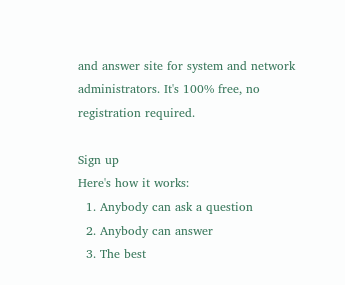and answer site for system and network administrators. It's 100% free, no registration required.

Sign up
Here's how it works:
  1. Anybody can ask a question
  2. Anybody can answer
  3. The best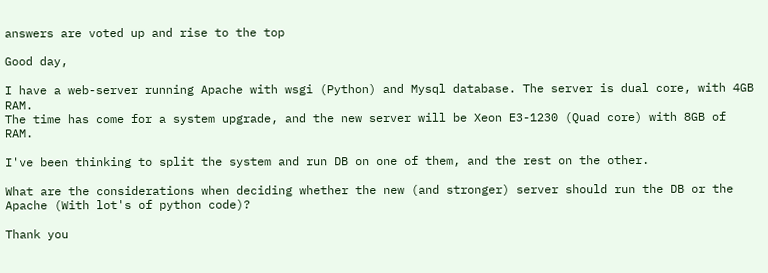answers are voted up and rise to the top

Good day,

I have a web-server running Apache with wsgi (Python) and Mysql database. The server is dual core, with 4GB RAM.
The time has come for a system upgrade, and the new server will be Xeon E3-1230 (Quad core) with 8GB of RAM.

I've been thinking to split the system and run DB on one of them, and the rest on the other.

What are the considerations when deciding whether the new (and stronger) server should run the DB or the Apache (With lot's of python code)?

Thank you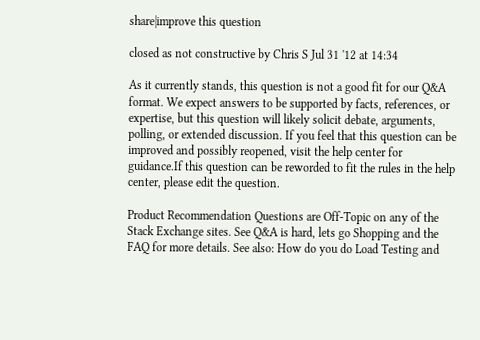share|improve this question

closed as not constructive by Chris S Jul 31 '12 at 14:34

As it currently stands, this question is not a good fit for our Q&A format. We expect answers to be supported by facts, references, or expertise, but this question will likely solicit debate, arguments, polling, or extended discussion. If you feel that this question can be improved and possibly reopened, visit the help center for guidance.If this question can be reworded to fit the rules in the help center, please edit the question.

Product Recommendation Questions are Off-Topic on any of the Stack Exchange sites. See Q&A is hard, lets go Shopping and the FAQ for more details. See also: How do you do Load Testing and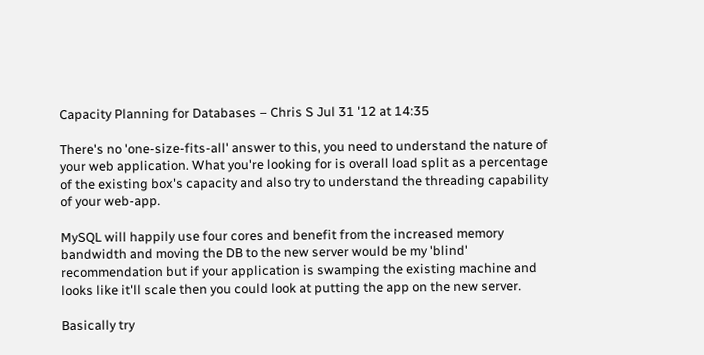Capacity Planning for Databases – Chris S Jul 31 '12 at 14:35

There's no 'one-size-fits-all' answer to this, you need to understand the nature of your web application. What you're looking for is overall load split as a percentage of the existing box's capacity and also try to understand the threading capability of your web-app.

MySQL will happily use four cores and benefit from the increased memory bandwidth and moving the DB to the new server would be my 'blind' recommendation but if your application is swamping the existing machine and looks like it'll scale then you could look at putting the app on the new server.

Basically try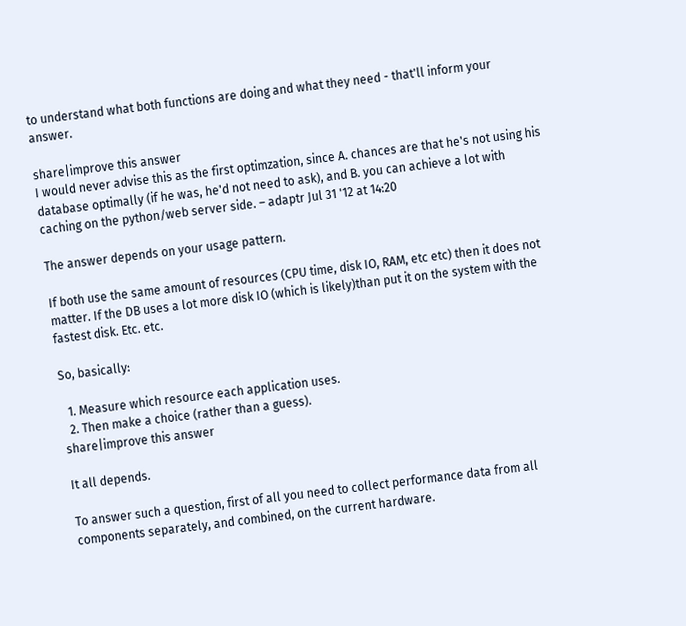to understand what both functions are doing and what they need - that'll inform your answer.

share|improve this answer
I would never advise this as the first optimzation, since A. chances are that he's not using his database optimally (if he was, he'd not need to ask), and B. you can achieve a lot with caching on the python/web server side. – adaptr Jul 31 '12 at 14:20

The answer depends on your usage pattern.

If both use the same amount of resources (CPU time, disk IO, RAM, etc etc) then it does not matter. If the DB uses a lot more disk IO (which is likely)than put it on the system with the fastest disk. Etc. etc.

So, basically:

  1. Measure which resource each application uses.
  2. Then make a choice (rather than a guess).
share|improve this answer

It all depends.

To answer such a question, first of all you need to collect performance data from all components separately, and combined, on the current hardware.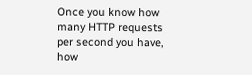Once you know how many HTTP requests per second you have, how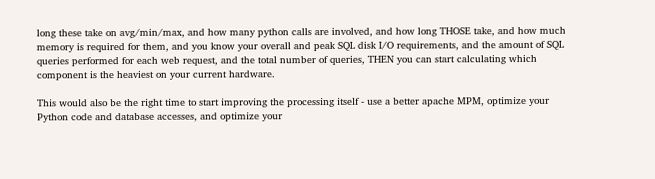long these take on avg/min/max, and how many python calls are involved, and how long THOSE take, and how much memory is required for them, and you know your overall and peak SQL disk I/O requirements, and the amount of SQL queries performed for each web request, and the total number of queries, THEN you can start calculating which component is the heaviest on your current hardware.

This would also be the right time to start improving the processing itself - use a better apache MPM, optimize your Python code and database accesses, and optimize your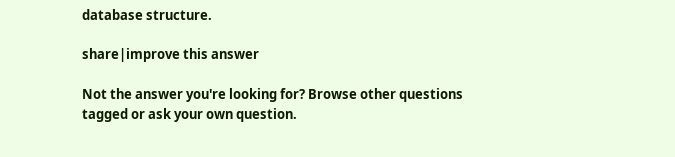database structure.

share|improve this answer

Not the answer you're looking for? Browse other questions tagged or ask your own question.